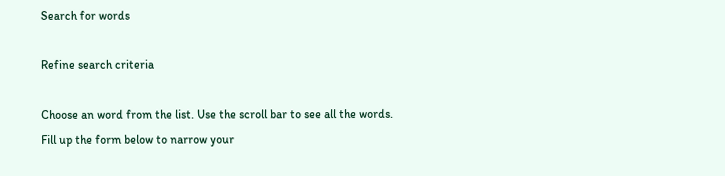Search for words

Refine search criteria

Choose an word from the list. Use the scroll bar to see all the words.
Fill up the form below to narrow your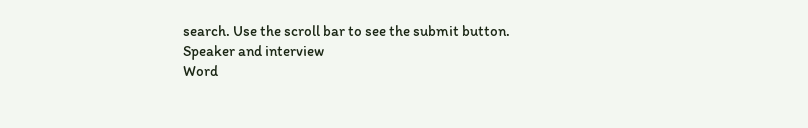search. Use the scroll bar to see the submit button.
Speaker and interview
Word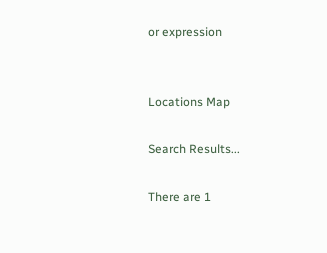or expression


Locations Map

Search Results...

There are 1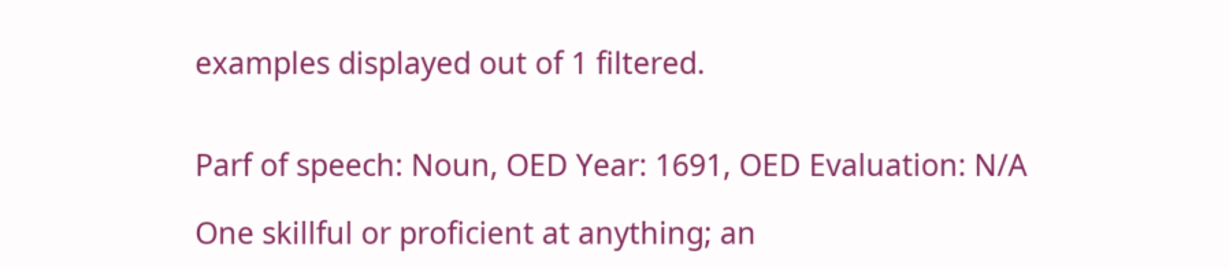examples displayed out of 1 filtered.


Parf of speech: Noun, OED Year: 1691, OED Evaluation: N/A

One skillful or proficient at anything; an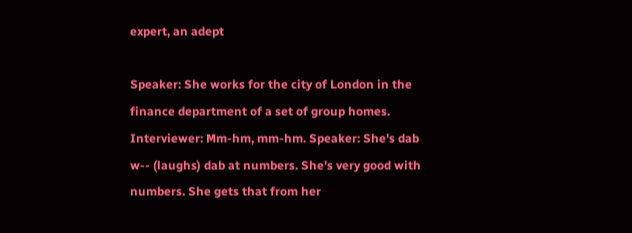expert, an adept

Speaker: She works for the city of London in the finance department of a set of group homes. Interviewer: Mm-hm, mm-hm. Speaker: She's dab w-- (laughs) dab at numbers. She's very good with numbers. She gets that from her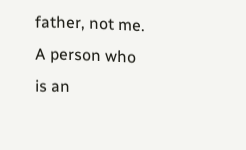father, not me.
A person who is an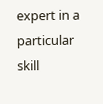expert in a particular skill